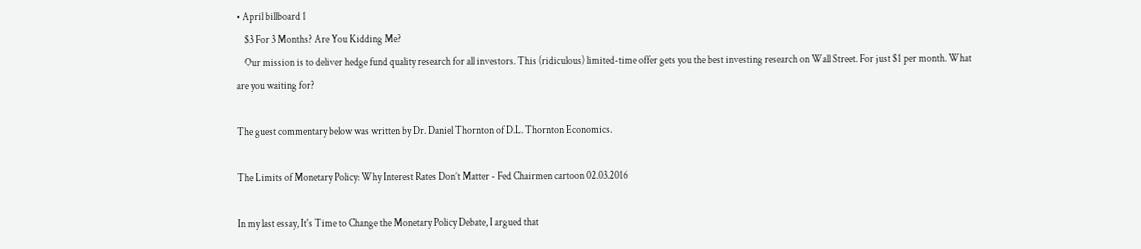• April billboard 1
    $3 For 3 Months? Are You Kidding Me?
    Our mission is to deliver hedge fund quality research for all investors. This (ridiculous) limited-time offer gets you the best investing research on Wall Street. For just $1 per month. What are you waiting for?

The guest commentary below was written by Dr. Daniel Thornton of D.L. Thornton Economics.

The Limits of Monetary Policy: Why Interest Rates Don’t Matter - Fed Chairmen cartoon 02.03.2016

In my last essay, It's Time to Change the Monetary Policy Debate, I argued that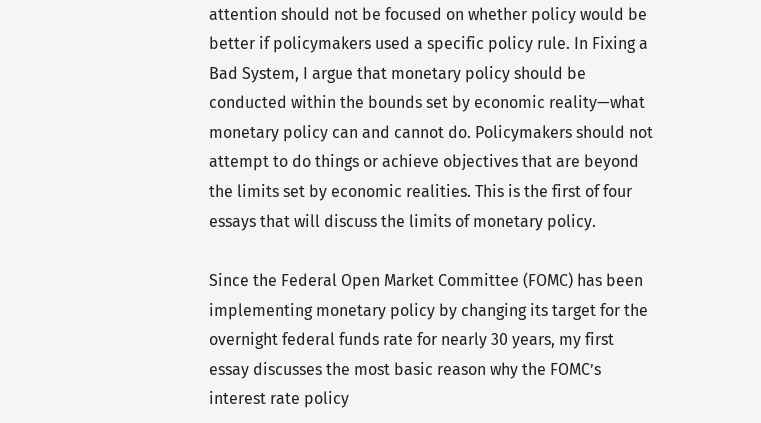attention should not be focused on whether policy would be better if policymakers used a specific policy rule. In Fixing a Bad System, I argue that monetary policy should be conducted within the bounds set by economic reality—what monetary policy can and cannot do. Policymakers should not attempt to do things or achieve objectives that are beyond the limits set by economic realities. This is the first of four essays that will discuss the limits of monetary policy.

Since the Federal Open Market Committee (FOMC) has been implementing monetary policy by changing its target for the overnight federal funds rate for nearly 30 years, my first essay discusses the most basic reason why the FOMC’s interest rate policy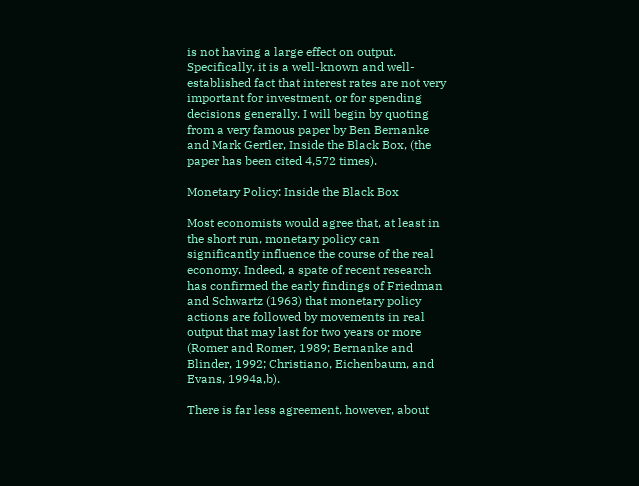is not having a large effect on output. Specifically, it is a well-known and well-established fact that interest rates are not very important for investment, or for spending decisions generally. I will begin by quoting from a very famous paper by Ben Bernanke and Mark Gertler, Inside the Black Box, (the paper has been cited 4,572 times).

Monetary Policy: Inside the Black Box

Most economists would agree that, at least in the short run, monetary policy can significantly influence the course of the real economy. Indeed, a spate of recent research has confirmed the early findings of Friedman and Schwartz (1963) that monetary policy actions are followed by movements in real output that may last for two years or more (Romer and Romer, 1989; Bernanke and Blinder, 1992; Christiano, Eichenbaum, and Evans, 1994a,b).

There is far less agreement, however, about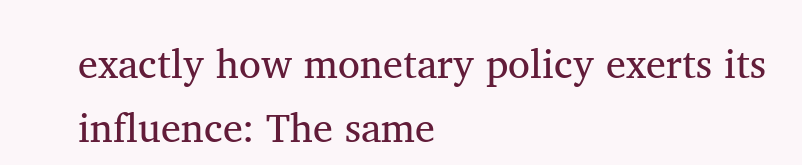exactly how monetary policy exerts its influence: The same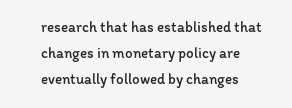research that has established that changes in monetary policy are eventually followed by changes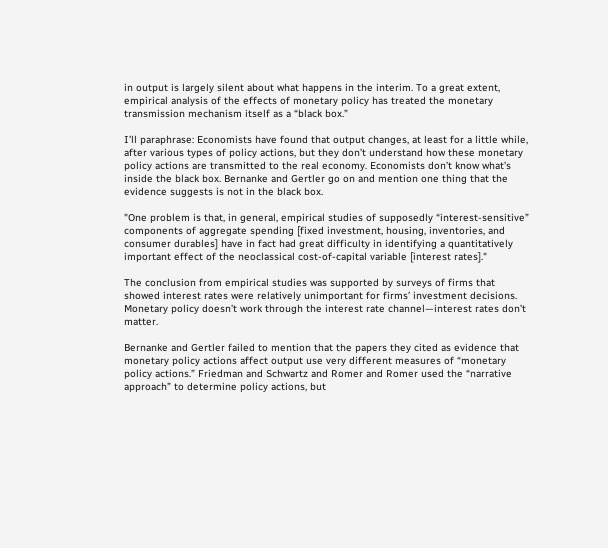in output is largely silent about what happens in the interim. To a great extent, empirical analysis of the effects of monetary policy has treated the monetary transmission mechanism itself as a “black box.”

I’ll paraphrase: Economists have found that output changes, at least for a little while, after various types of policy actions, but they don’t understand how these monetary policy actions are transmitted to the real economy. Economists don’t know what’s inside the black box. Bernanke and Gertler go on and mention one thing that the evidence suggests is not in the black box.

"One problem is that, in general, empirical studies of supposedly “interest-sensitive” components of aggregate spending [fixed investment, housing, inventories, and consumer durables] have in fact had great difficulty in identifying a quantitatively important effect of the neoclassical cost-of-capital variable [interest rates]."

The conclusion from empirical studies was supported by surveys of firms that showed interest rates were relatively unimportant for firms’ investment decisions. Monetary policy doesn’t work through the interest rate channel—interest rates don’t matter.

Bernanke and Gertler failed to mention that the papers they cited as evidence that monetary policy actions affect output use very different measures of “monetary policy actions.” Friedman and Schwartz and Romer and Romer used the “narrative approach” to determine policy actions, but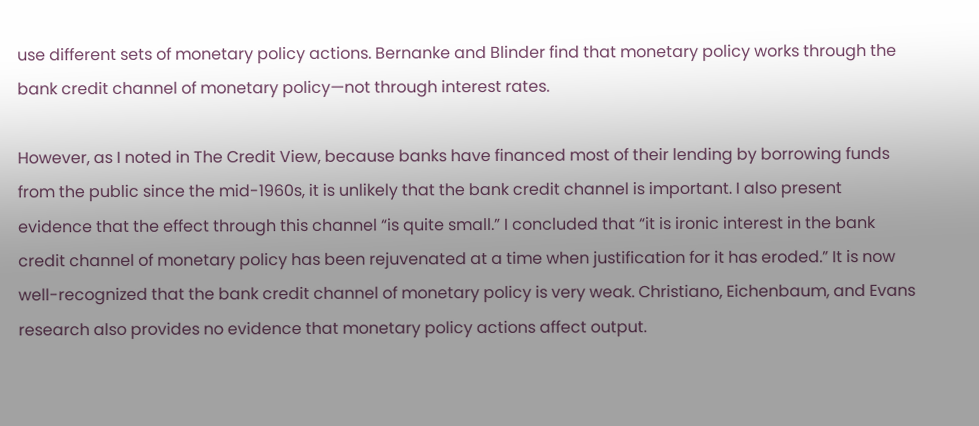use different sets of monetary policy actions. Bernanke and Blinder find that monetary policy works through the bank credit channel of monetary policy—not through interest rates.

However, as I noted in The Credit View, because banks have financed most of their lending by borrowing funds from the public since the mid-1960s, it is unlikely that the bank credit channel is important. I also present evidence that the effect through this channel “is quite small.” I concluded that “it is ironic interest in the bank credit channel of monetary policy has been rejuvenated at a time when justification for it has eroded.” It is now well-recognized that the bank credit channel of monetary policy is very weak. Christiano, Eichenbaum, and Evans research also provides no evidence that monetary policy actions affect output.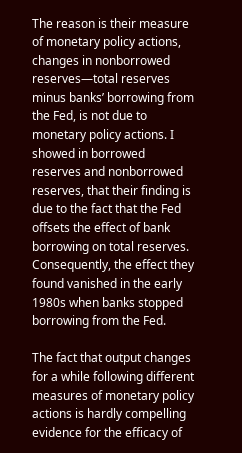The reason is their measure of monetary policy actions, changes in nonborrowed reserves—total reserves minus banks’ borrowing from the Fed, is not due to monetary policy actions. I showed in borrowed reserves and nonborrowed reserves, that their finding is due to the fact that the Fed offsets the effect of bank borrowing on total reserves. Consequently, the effect they found vanished in the early 1980s when banks stopped borrowing from the Fed.

The fact that output changes for a while following different measures of monetary policy actions is hardly compelling evidence for the efficacy of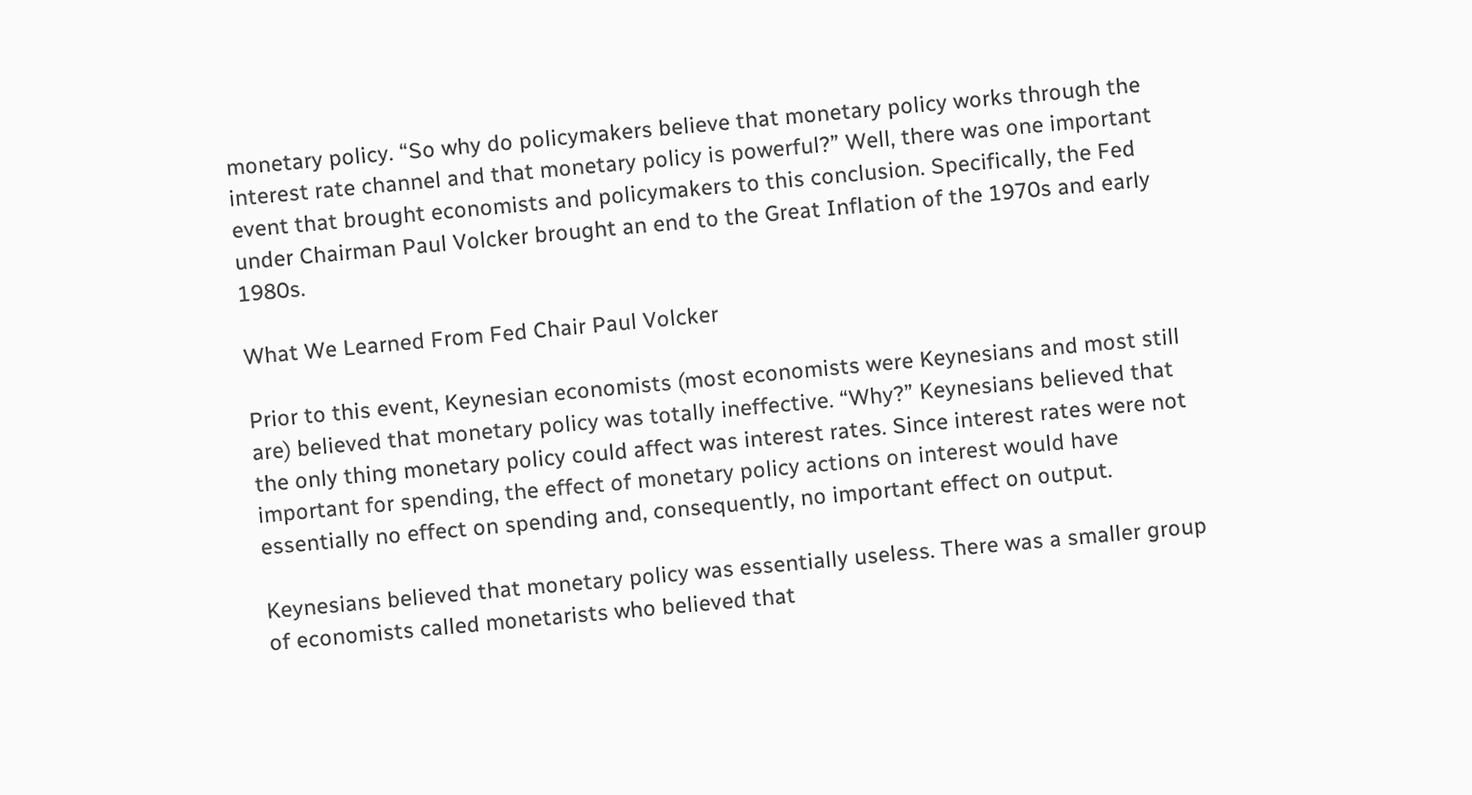monetary policy. “So why do policymakers believe that monetary policy works through the interest rate channel and that monetary policy is powerful?” Well, there was one important event that brought economists and policymakers to this conclusion. Specifically, the Fed under Chairman Paul Volcker brought an end to the Great Inflation of the 1970s and early 1980s.

What We Learned From Fed Chair Paul Volcker

Prior to this event, Keynesian economists (most economists were Keynesians and most still are) believed that monetary policy was totally ineffective. “Why?” Keynesians believed that the only thing monetary policy could affect was interest rates. Since interest rates were not important for spending, the effect of monetary policy actions on interest would have essentially no effect on spending and, consequently, no important effect on output.

Keynesians believed that monetary policy was essentially useless. There was a smaller group of economists called monetarists who believed that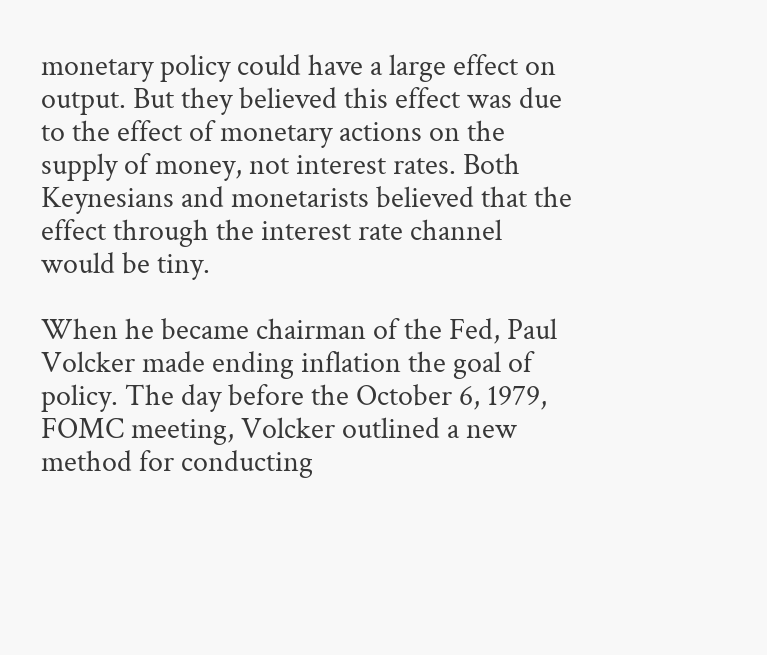monetary policy could have a large effect on output. But they believed this effect was due to the effect of monetary actions on the supply of money, not interest rates. Both Keynesians and monetarists believed that the effect through the interest rate channel would be tiny.

When he became chairman of the Fed, Paul Volcker made ending inflation the goal of policy. The day before the October 6, 1979, FOMC meeting, Volcker outlined a new method for conducting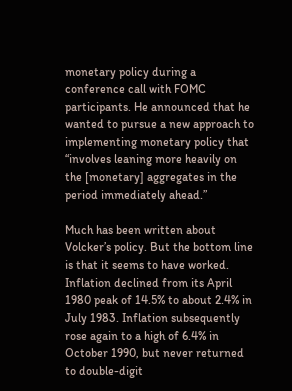monetary policy during a conference call with FOMC participants. He announced that he wanted to pursue a new approach to implementing monetary policy that “involves leaning more heavily on the [monetary] aggregates in the period immediately ahead.”

Much has been written about Volcker’s policy. But the bottom line is that it seems to have worked. Inflation declined from its April 1980 peak of 14.5% to about 2.4% in July 1983. Inflation subsequently rose again to a high of 6.4% in October 1990, but never returned to double-digit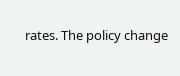rates. The policy change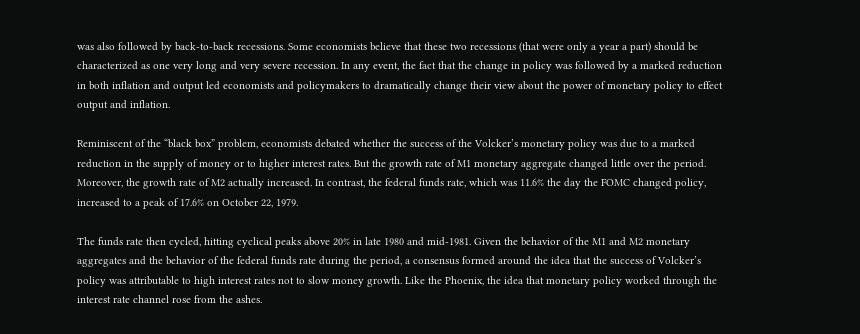was also followed by back-to-back recessions. Some economists believe that these two recessions (that were only a year a part) should be characterized as one very long and very severe recession. In any event, the fact that the change in policy was followed by a marked reduction in both inflation and output led economists and policymakers to dramatically change their view about the power of monetary policy to effect output and inflation.

Reminiscent of the “black box” problem, economists debated whether the success of the Volcker’s monetary policy was due to a marked reduction in the supply of money or to higher interest rates. But the growth rate of M1 monetary aggregate changed little over the period. Moreover, the growth rate of M2 actually increased. In contrast, the federal funds rate, which was 11.6% the day the FOMC changed policy, increased to a peak of 17.6% on October 22, 1979.

The funds rate then cycled, hitting cyclical peaks above 20% in late 1980 and mid-1981. Given the behavior of the M1 and M2 monetary aggregates and the behavior of the federal funds rate during the period, a consensus formed around the idea that the success of Volcker’s policy was attributable to high interest rates not to slow money growth. Like the Phoenix, the idea that monetary policy worked through the interest rate channel rose from the ashes.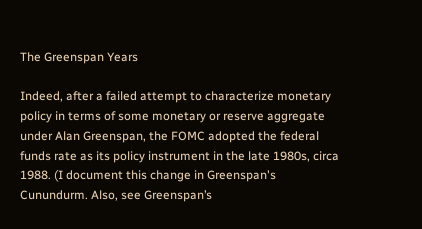The Greenspan Years

Indeed, after a failed attempt to characterize monetary policy in terms of some monetary or reserve aggregate under Alan Greenspan, the FOMC adopted the federal funds rate as its policy instrument in the late 1980s, circa 1988. (I document this change in Greenspan's Cunundurm. Also, see Greenspan’s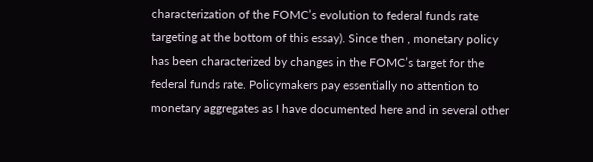characterization of the FOMC’s evolution to federal funds rate targeting at the bottom of this essay). Since then , monetary policy has been characterized by changes in the FOMC’s target for the federal funds rate. Policymakers pay essentially no attention to monetary aggregates as I have documented here and in several other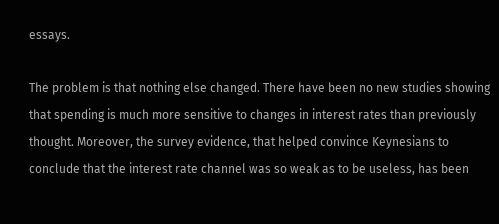essays.

The problem is that nothing else changed. There have been no new studies showing that spending is much more sensitive to changes in interest rates than previously thought. Moreover, the survey evidence, that helped convince Keynesians to conclude that the interest rate channel was so weak as to be useless, has been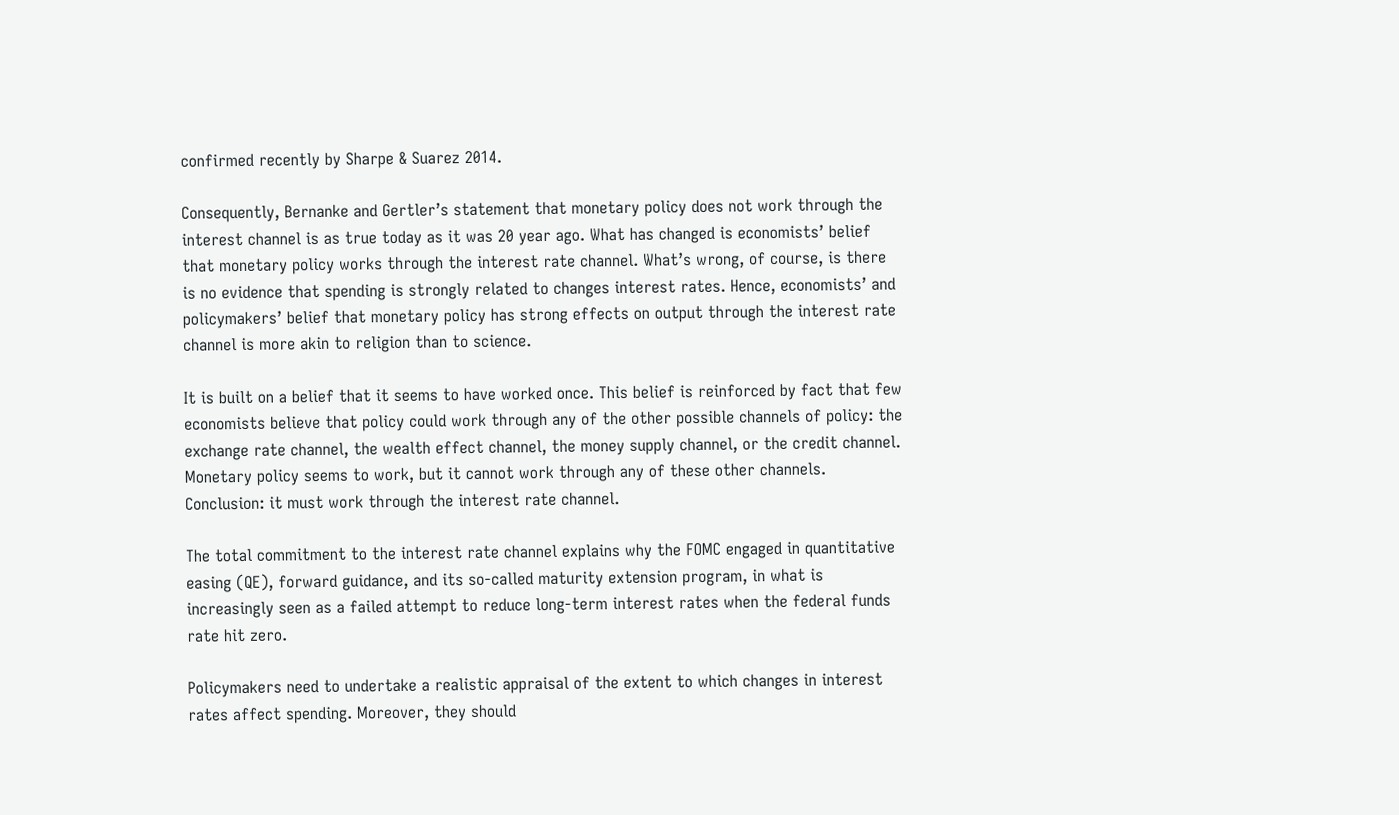confirmed recently by Sharpe & Suarez 2014.

Consequently, Bernanke and Gertler’s statement that monetary policy does not work through the interest channel is as true today as it was 20 year ago. What has changed is economists’ belief that monetary policy works through the interest rate channel. What’s wrong, of course, is there is no evidence that spending is strongly related to changes interest rates. Hence, economists’ and policymakers’ belief that monetary policy has strong effects on output through the interest rate channel is more akin to religion than to science.

It is built on a belief that it seems to have worked once. This belief is reinforced by fact that few economists believe that policy could work through any of the other possible channels of policy: the exchange rate channel, the wealth effect channel, the money supply channel, or the credit channel. Monetary policy seems to work, but it cannot work through any of these other channels. Conclusion: it must work through the interest rate channel.

The total commitment to the interest rate channel explains why the FOMC engaged in quantitative easing (QE), forward guidance, and its so-called maturity extension program, in what is increasingly seen as a failed attempt to reduce long-term interest rates when the federal funds rate hit zero.

Policymakers need to undertake a realistic appraisal of the extent to which changes in interest rates affect spending. Moreover, they should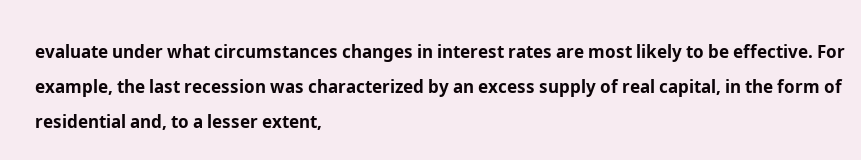evaluate under what circumstances changes in interest rates are most likely to be effective. For example, the last recession was characterized by an excess supply of real capital, in the form of residential and, to a lesser extent,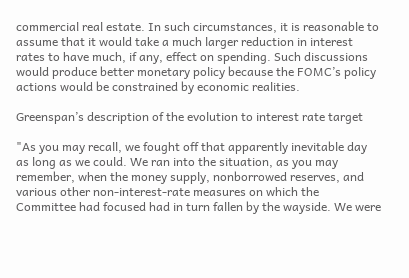commercial real estate. In such circumstances, it is reasonable to assume that it would take a much larger reduction in interest rates to have much, if any, effect on spending. Such discussions would produce better monetary policy because the FOMC’s policy actions would be constrained by economic realities.

Greenspan’s description of the evolution to interest rate target

"As you may recall, we fought off that apparently inevitable day as long as we could. We ran into the situation, as you may remember, when the money supply, nonborrowed reserves, and various other non-interest-rate measures on which the Committee had focused had in turn fallen by the wayside. We were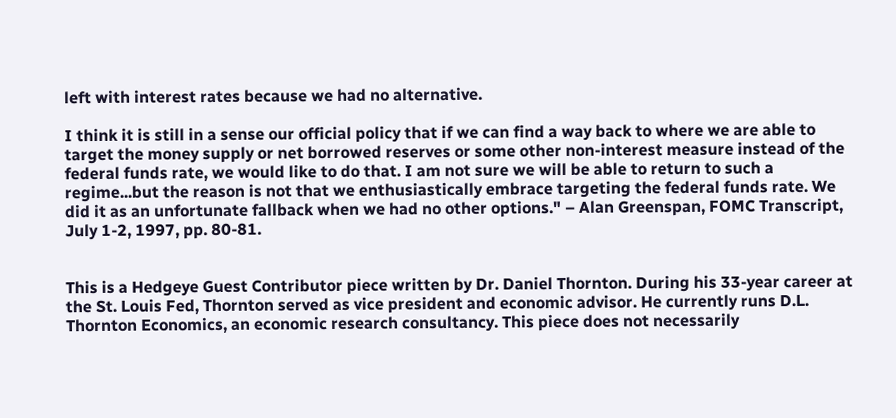left with interest rates because we had no alternative.

I think it is still in a sense our official policy that if we can find a way back to where we are able to target the money supply or net borrowed reserves or some other non-interest measure instead of the federal funds rate, we would like to do that. I am not sure we will be able to return to such a regime...but the reason is not that we enthusiastically embrace targeting the federal funds rate. We did it as an unfortunate fallback when we had no other options." – Alan Greenspan, FOMC Transcript, July 1-2, 1997, pp. 80-81.


This is a Hedgeye Guest Contributor piece written by Dr. Daniel Thornton. During his 33-year career at the St. Louis Fed, Thornton served as vice president and economic advisor. He currently runs D.L. Thornton Economics, an economic research consultancy. This piece does not necessarily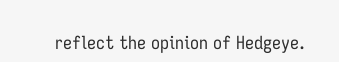reflect the opinion of Hedgeye.